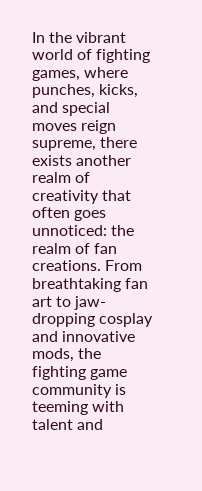In the vibrant world of fighting games, where punches, kicks, and special moves reign supreme, there exists another realm of creativity that often goes unnoticed: the realm of fan creations. From breathtaking fan art to jaw-dropping cosplay and innovative mods, the fighting game community is teeming with talent and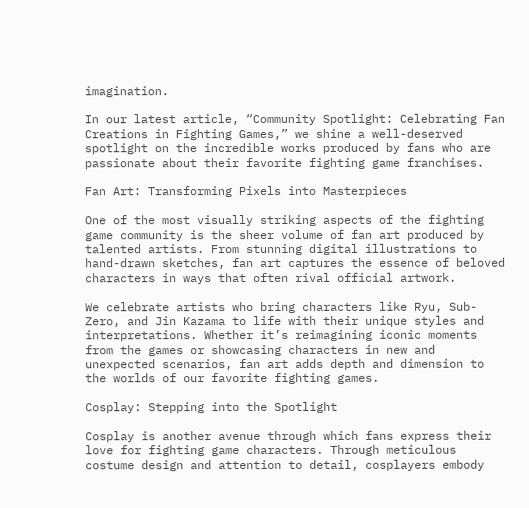imagination.

In our latest article, “Community Spotlight: Celebrating Fan Creations in Fighting Games,” we shine a well-deserved spotlight on the incredible works produced by fans who are passionate about their favorite fighting game franchises.

Fan Art: Transforming Pixels into Masterpieces

One of the most visually striking aspects of the fighting game community is the sheer volume of fan art produced by talented artists. From stunning digital illustrations to hand-drawn sketches, fan art captures the essence of beloved characters in ways that often rival official artwork.

We celebrate artists who bring characters like Ryu, Sub-Zero, and Jin Kazama to life with their unique styles and interpretations. Whether it’s reimagining iconic moments from the games or showcasing characters in new and unexpected scenarios, fan art adds depth and dimension to the worlds of our favorite fighting games.

Cosplay: Stepping into the Spotlight

Cosplay is another avenue through which fans express their love for fighting game characters. Through meticulous costume design and attention to detail, cosplayers embody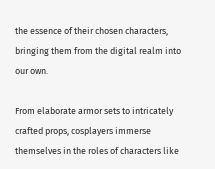the essence of their chosen characters, bringing them from the digital realm into our own.

From elaborate armor sets to intricately crafted props, cosplayers immerse themselves in the roles of characters like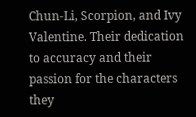Chun-Li, Scorpion, and Ivy Valentine. Their dedication to accuracy and their passion for the characters they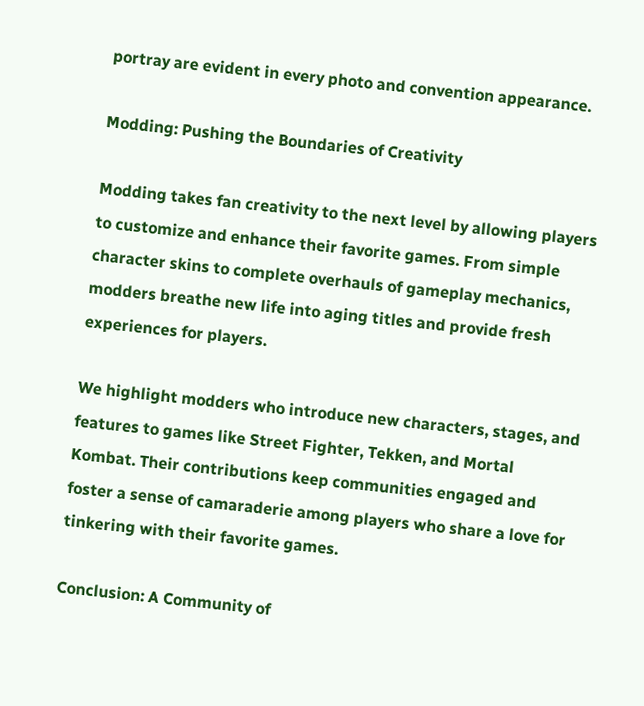portray are evident in every photo and convention appearance.

Modding: Pushing the Boundaries of Creativity

Modding takes fan creativity to the next level by allowing players to customize and enhance their favorite games. From simple character skins to complete overhauls of gameplay mechanics, modders breathe new life into aging titles and provide fresh experiences for players.

We highlight modders who introduce new characters, stages, and features to games like Street Fighter, Tekken, and Mortal Kombat. Their contributions keep communities engaged and foster a sense of camaraderie among players who share a love for tinkering with their favorite games.

Conclusion: A Community of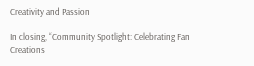Creativity and Passion

In closing, “Community Spotlight: Celebrating Fan Creations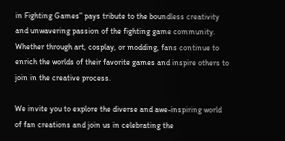in Fighting Games” pays tribute to the boundless creativity and unwavering passion of the fighting game community. Whether through art, cosplay, or modding, fans continue to enrich the worlds of their favorite games and inspire others to join in the creative process.

We invite you to explore the diverse and awe-inspiring world of fan creations and join us in celebrating the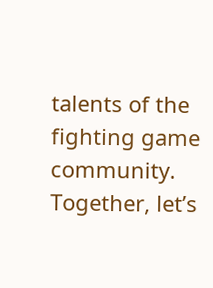talents of the fighting game community. Together, let’s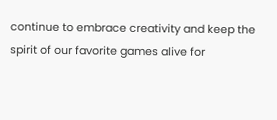continue to embrace creativity and keep the spirit of our favorite games alive for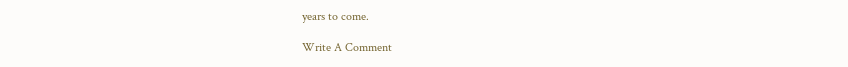years to come.

Write A Comment